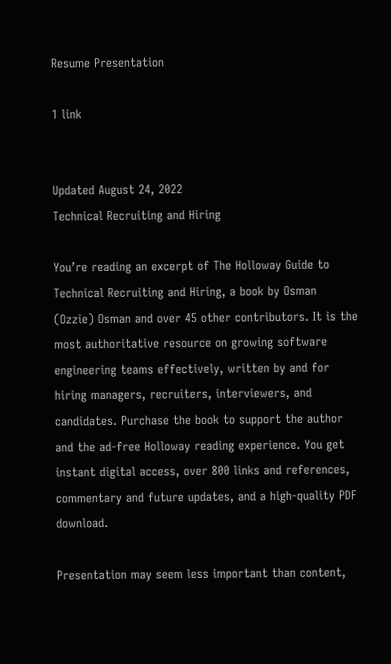Resume Presentation

1 link


Updated August 24, 2022
Technical Recruiting and Hiring

You’re reading an excerpt of The Holloway Guide to Technical Recruiting and Hiring, a book by Osman (Ozzie) Osman and over 45 other contributors. It is the most authoritative resource on growing software engineering teams effectively, written by and for hiring managers, recruiters, interviewers, and candidates. Purchase the book to support the author and the ad-free Holloway reading experience. You get instant digital access, over 800 links and references, commentary and future updates, and a high-quality PDF download.

Presentation may seem less important than content,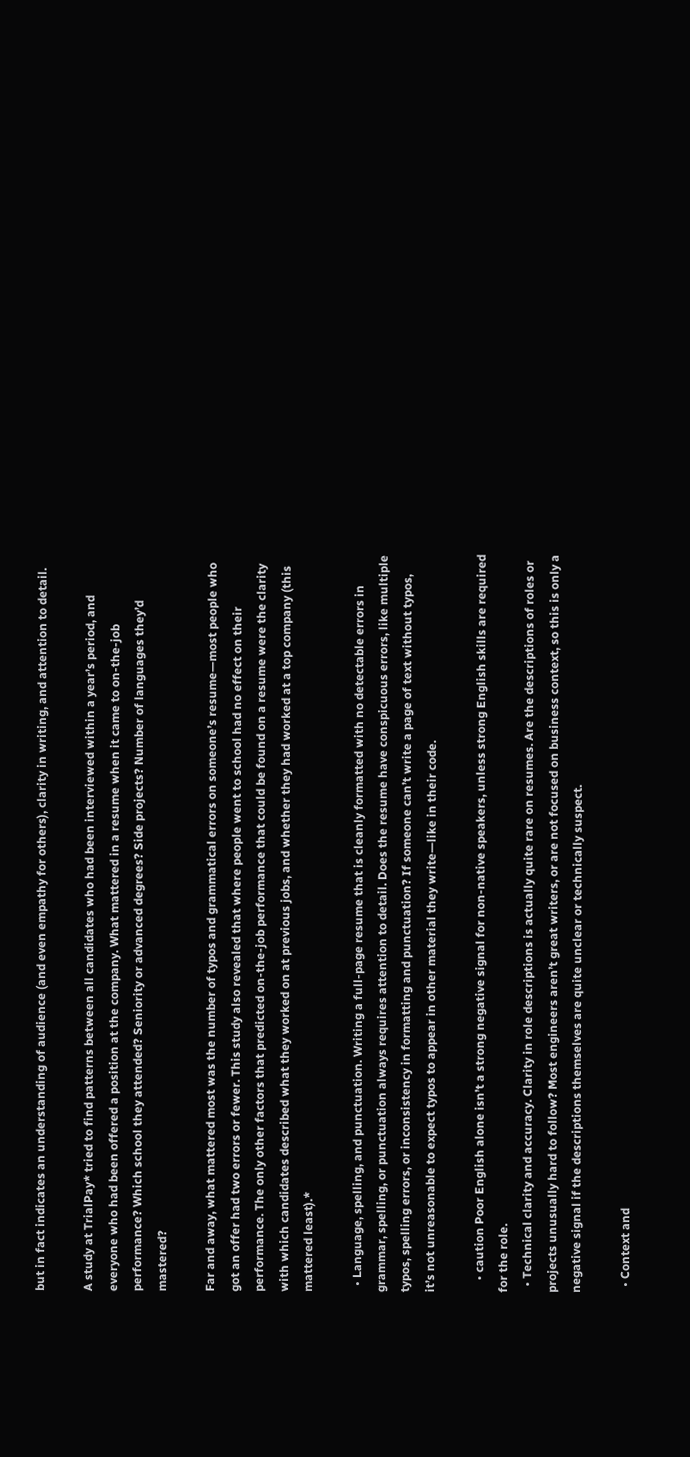but in fact indicates an understanding of audience (and even empathy for others), clarity in writing, and attention to detail.

A study at TrialPay* tried to find patterns between all candidates who had been interviewed within a year’s period, and everyone who had been offered a position at the company. What mattered in a resume when it came to on-the-job performance? Which school they attended? Seniority or advanced degrees? Side projects? Number of languages they’d mastered?

Far and away, what mattered most was the number of typos and grammatical errors on someone’s resume—most people who got an offer had two errors or fewer. This study also revealed that where people went to school had no effect on their performance. The only other factors that predicted on-the-job performance that could be found on a resume were the clarity with which candidates described what they worked on at previous jobs, and whether they had worked at a top company (this mattered least).*

  • Language, spelling, and punctuation. Writing a full-page resume that is cleanly formatted with no detectable errors in grammar, spelling, or punctuation always requires attention to detail. Does the resume have conspicuous errors, like multiple typos, spelling errors, or inconsistency in formatting and punctuation? If someone can’t write a page of text without typos, it’s not unreasonable to expect typos to appear in other material they write—like in their code.

    • caution Poor English alone isn’t a strong negative signal for non-native speakers, unless strong English skills are required for the role.
  • Technical clarity and accuracy. Clarity in role descriptions is actually quite rare on resumes. Are the descriptions of roles or projects unusually hard to follow? Most engineers aren’t great writers, or are not focused on business context, so this is only a negative signal if the descriptions themselves are quite unclear or technically suspect.

  • Context and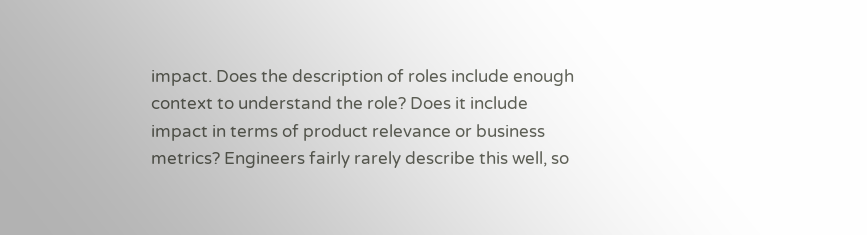impact. Does the description of roles include enough context to understand the role? Does it include impact in terms of product relevance or business metrics? Engineers fairly rarely describe this well, so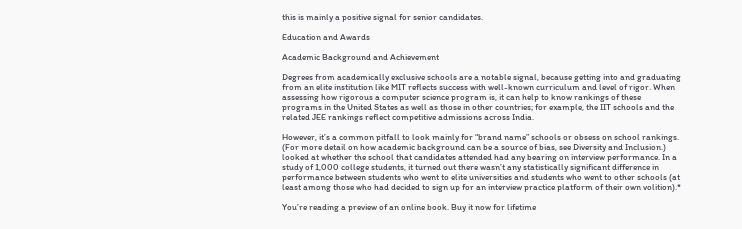this is mainly a positive signal for senior candidates.

Education and Awards

Academic Background and Achievement

Degrees from academically exclusive schools are a notable signal, because getting into and graduating from an elite institution like MIT reflects success with well-known curriculum and level of rigor. When assessing how rigorous a computer science program is, it can help to know rankings of these programs in the United States as well as those in other countries; for example, the IIT schools and the related JEE rankings reflect competitive admissions across India.

However, it’s a common pitfall to look mainly for “brand name” schools or obsess on school rankings. (For more detail on how academic background can be a source of bias, see Diversity and Inclusion.) looked at whether the school that candidates attended had any bearing on interview performance. In a study of 1,000 college students, it turned out there wasn’t any statistically significant difference in performance between students who went to elite universities and students who went to other schools (at least among those who had decided to sign up for an interview practice platform of their own volition).*

You’re reading a preview of an online book. Buy it now for lifetime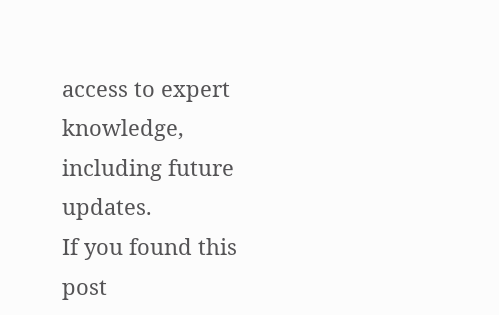access to expert knowledge, including future updates.
If you found this post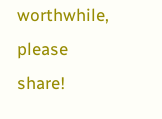worthwhile, please share!